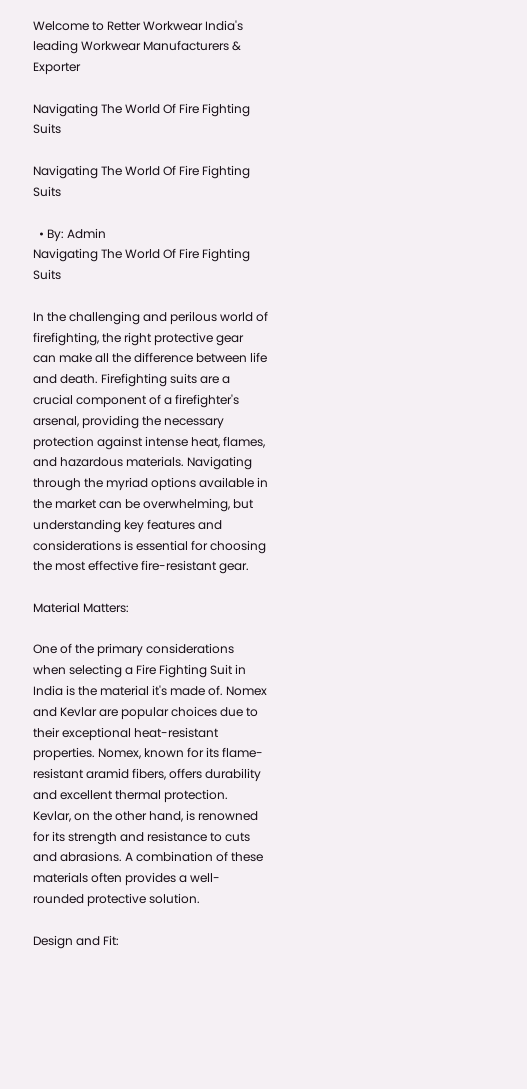Welcome to Retter Workwear India's leading Workwear Manufacturers & Exporter

Navigating The World Of Fire Fighting Suits

Navigating The World Of Fire Fighting Suits

  • By: Admin
Navigating The World Of Fire Fighting Suits

In the challenging and perilous world of firefighting, the right protective gear can make all the difference between life and death. Firefighting suits are a crucial component of a firefighter's arsenal, providing the necessary protection against intense heat, flames, and hazardous materials. Navigating through the myriad options available in the market can be overwhelming, but understanding key features and considerations is essential for choosing the most effective fire-resistant gear.

Material Matters:

One of the primary considerations when selecting a Fire Fighting Suit in India is the material it's made of. Nomex and Kevlar are popular choices due to their exceptional heat-resistant properties. Nomex, known for its flame-resistant aramid fibers, offers durability and excellent thermal protection. Kevlar, on the other hand, is renowned for its strength and resistance to cuts and abrasions. A combination of these materials often provides a well-rounded protective solution.

Design and Fit: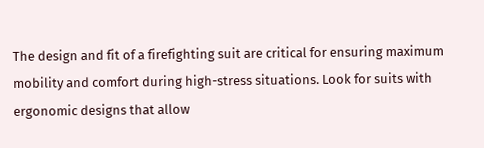The design and fit of a firefighting suit are critical for ensuring maximum mobility and comfort during high-stress situations. Look for suits with ergonomic designs that allow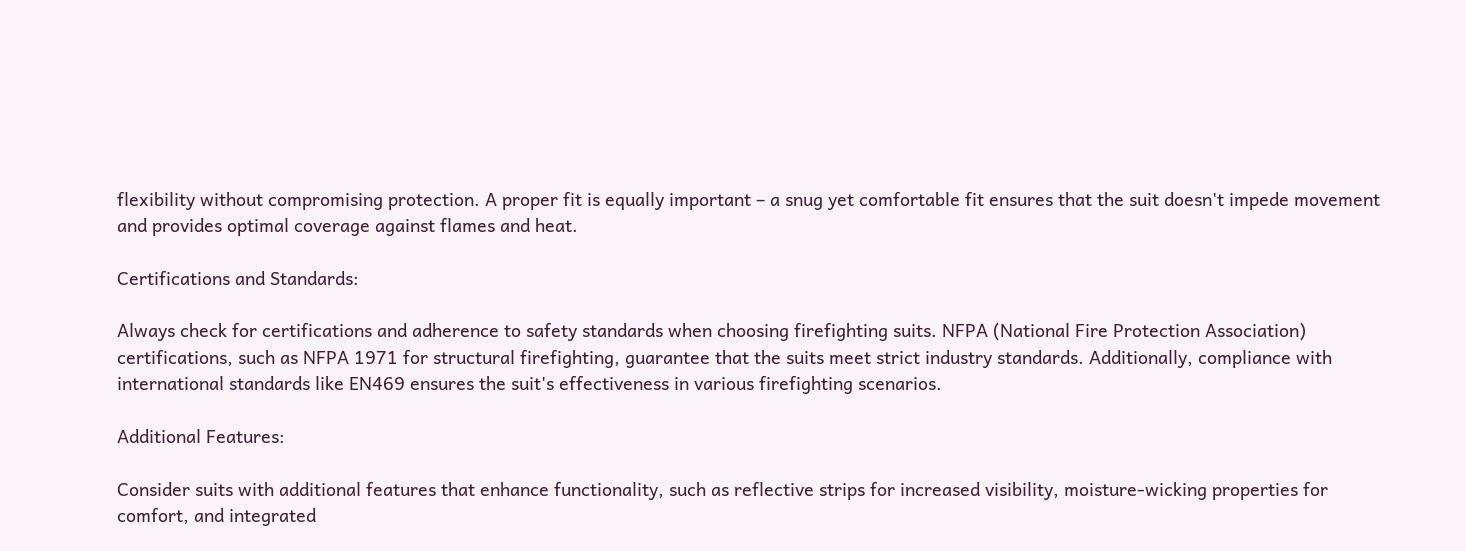flexibility without compromising protection. A proper fit is equally important – a snug yet comfortable fit ensures that the suit doesn't impede movement and provides optimal coverage against flames and heat.

Certifications and Standards:

Always check for certifications and adherence to safety standards when choosing firefighting suits. NFPA (National Fire Protection Association) certifications, such as NFPA 1971 for structural firefighting, guarantee that the suits meet strict industry standards. Additionally, compliance with international standards like EN469 ensures the suit's effectiveness in various firefighting scenarios.

Additional Features:

Consider suits with additional features that enhance functionality, such as reflective strips for increased visibility, moisture-wicking properties for comfort, and integrated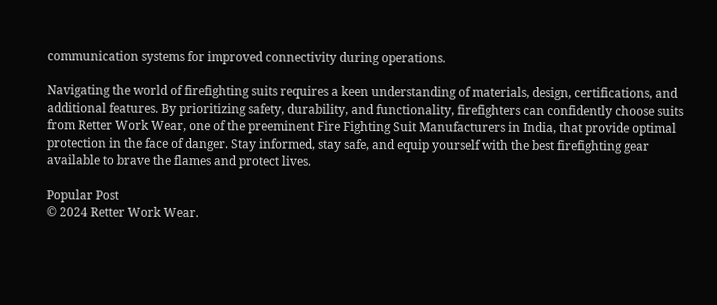communication systems for improved connectivity during operations.

Navigating the world of firefighting suits requires a keen understanding of materials, design, certifications, and additional features. By prioritizing safety, durability, and functionality, firefighters can confidently choose suits from Retter Work Wear, one of the preeminent Fire Fighting Suit Manufacturers in India, that provide optimal protection in the face of danger. Stay informed, stay safe, and equip yourself with the best firefighting gear available to brave the flames and protect lives.

Popular Post
© 2024 Retter Work Wear.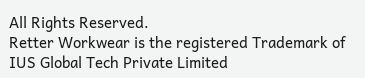All Rights Reserved.
Retter Workwear is the registered Trademark of IUS Global Tech Private Limited